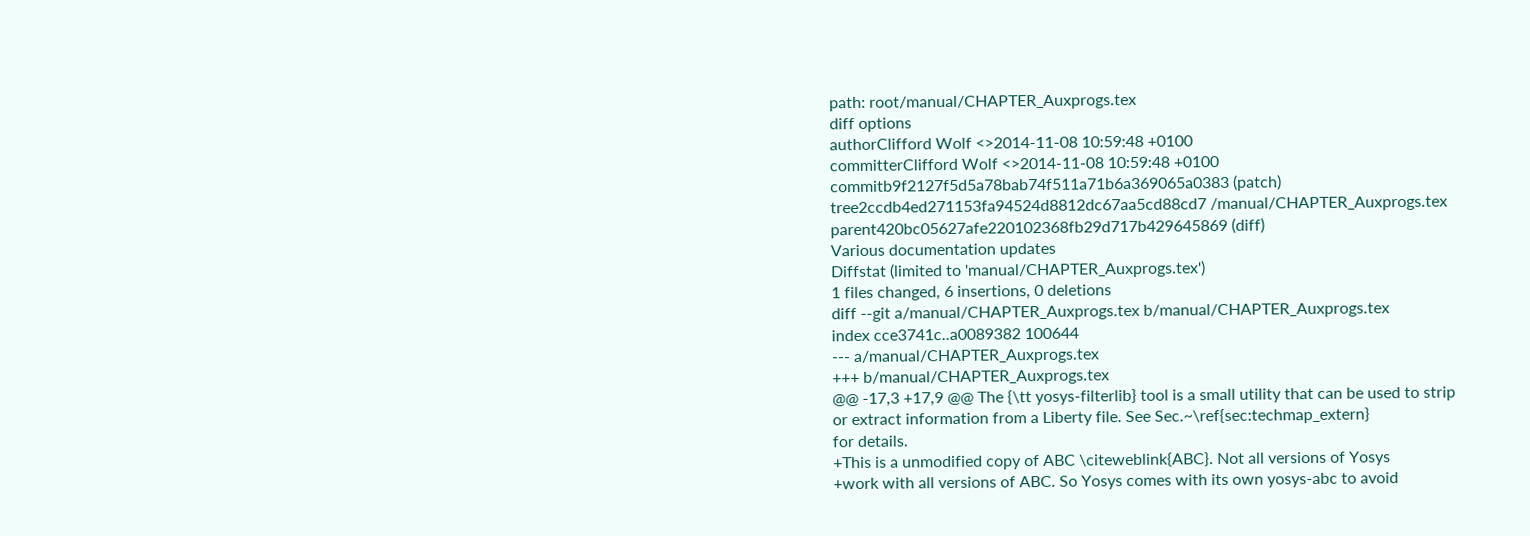path: root/manual/CHAPTER_Auxprogs.tex
diff options
authorClifford Wolf <>2014-11-08 10:59:48 +0100
committerClifford Wolf <>2014-11-08 10:59:48 +0100
commitb9f2127f5d5a78bab74f511a71b6a369065a0383 (patch)
tree2ccdb4ed271153fa94524d8812dc67aa5cd88cd7 /manual/CHAPTER_Auxprogs.tex
parent420bc05627afe220102368fb29d717b429645869 (diff)
Various documentation updates
Diffstat (limited to 'manual/CHAPTER_Auxprogs.tex')
1 files changed, 6 insertions, 0 deletions
diff --git a/manual/CHAPTER_Auxprogs.tex b/manual/CHAPTER_Auxprogs.tex
index cce3741c..a0089382 100644
--- a/manual/CHAPTER_Auxprogs.tex
+++ b/manual/CHAPTER_Auxprogs.tex
@@ -17,3 +17,9 @@ The {\tt yosys-filterlib} tool is a small utility that can be used to strip
or extract information from a Liberty file. See Sec.~\ref{sec:techmap_extern}
for details.
+This is a unmodified copy of ABC \citeweblink{ABC}. Not all versions of Yosys
+work with all versions of ABC. So Yosys comes with its own yosys-abc to avoid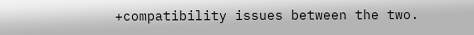+compatibility issues between the two.